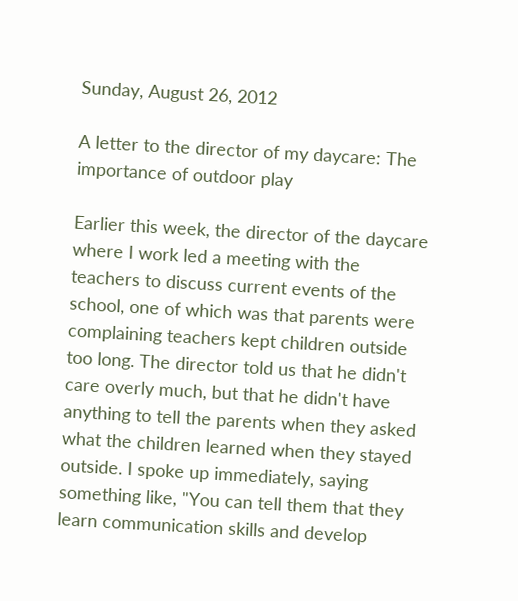Sunday, August 26, 2012

A letter to the director of my daycare: The importance of outdoor play

Earlier this week, the director of the daycare where I work led a meeting with the teachers to discuss current events of the school, one of which was that parents were complaining teachers kept children outside too long. The director told us that he didn't care overly much, but that he didn't have anything to tell the parents when they asked what the children learned when they stayed outside. I spoke up immediately, saying something like, "You can tell them that they learn communication skills and develop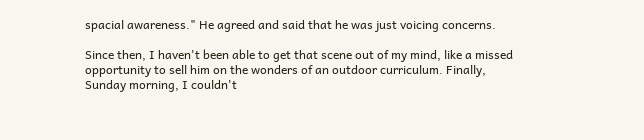spacial awareness." He agreed and said that he was just voicing concerns.

Since then, I haven't been able to get that scene out of my mind, like a missed opportunity to sell him on the wonders of an outdoor curriculum. Finally, Sunday morning, I couldn't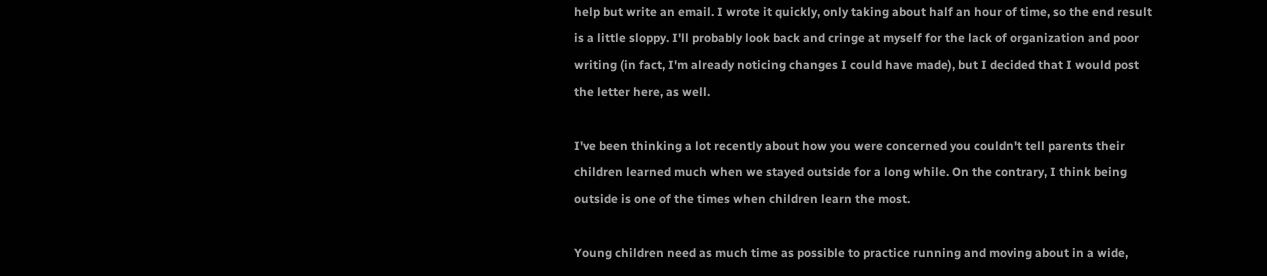help but write an email. I wrote it quickly, only taking about half an hour of time, so the end result is a little sloppy. I'll probably look back and cringe at myself for the lack of organization and poor writing (in fact, I'm already noticing changes I could have made), but I decided that I would post the letter here, as well.

I've been thinking a lot recently about how you were concerned you couldn't tell parents their children learned much when we stayed outside for a long while. On the contrary, I think being outside is one of the times when children learn the most.

Young children need as much time as possible to practice running and moving about in a wide,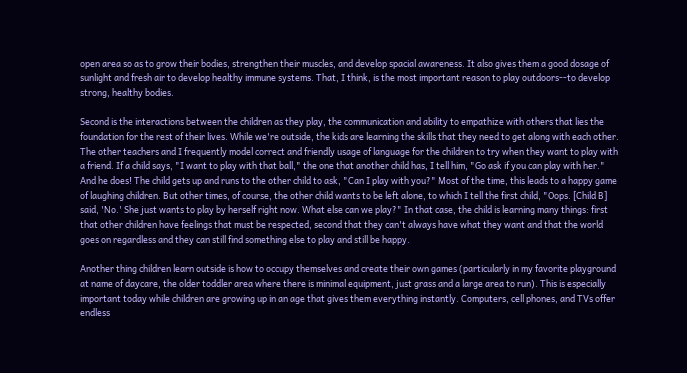open area so as to grow their bodies, strengthen their muscles, and develop spacial awareness. It also gives them a good dosage of sunlight and fresh air to develop healthy immune systems. That, I think, is the most important reason to play outdoors--to develop strong, healthy bodies.

Second is the interactions between the children as they play, the communication and ability to empathize with others that lies the foundation for the rest of their lives. While we're outside, the kids are learning the skills that they need to get along with each other. The other teachers and I frequently model correct and friendly usage of language for the children to try when they want to play with a friend. If a child says, "I want to play with that ball," the one that another child has, I tell him, "Go ask if you can play with her." And he does! The child gets up and runs to the other child to ask, "Can I play with you?" Most of the time, this leads to a happy game of laughing children. But other times, of course, the other child wants to be left alone, to which I tell the first child, "Oops. [Child B] said, 'No.' She just wants to play by herself right now. What else can we play?" In that case, the child is learning many things: first that other children have feelings that must be respected, second that they can't always have what they want and that the world goes on regardless and they can still find something else to play and still be happy.

Another thing children learn outside is how to occupy themselves and create their own games (particularly in my favorite playground at name of daycare, the older toddler area where there is minimal equipment, just grass and a large area to run). This is especially important today while children are growing up in an age that gives them everything instantly. Computers, cell phones, and TVs offer endless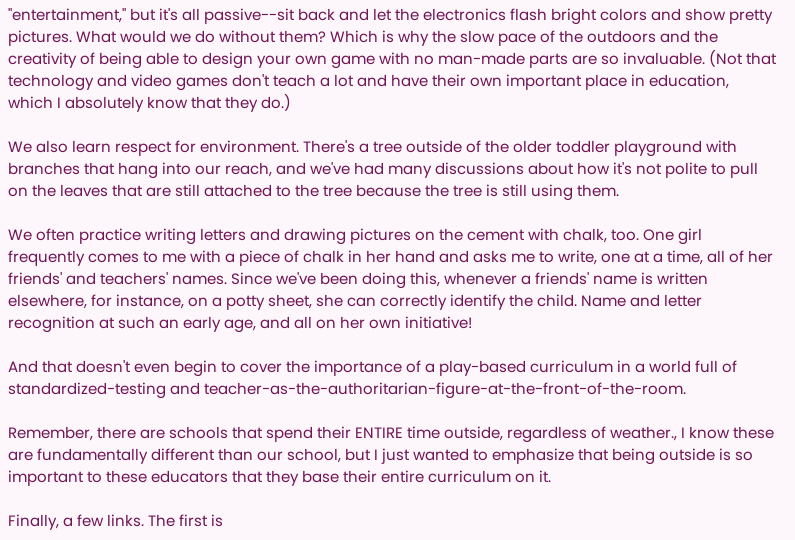"entertainment," but it's all passive--sit back and let the electronics flash bright colors and show pretty pictures. What would we do without them? Which is why the slow pace of the outdoors and the creativity of being able to design your own game with no man-made parts are so invaluable. (Not that technology and video games don't teach a lot and have their own important place in education, which I absolutely know that they do.)

We also learn respect for environment. There's a tree outside of the older toddler playground with branches that hang into our reach, and we've had many discussions about how it's not polite to pull on the leaves that are still attached to the tree because the tree is still using them.

We often practice writing letters and drawing pictures on the cement with chalk, too. One girl frequently comes to me with a piece of chalk in her hand and asks me to write, one at a time, all of her friends' and teachers' names. Since we've been doing this, whenever a friends' name is written elsewhere, for instance, on a potty sheet, she can correctly identify the child. Name and letter recognition at such an early age, and all on her own initiative!

And that doesn't even begin to cover the importance of a play-based curriculum in a world full of standardized-testing and teacher-as-the-authoritarian-figure-at-the-front-of-the-room.

Remember, there are schools that spend their ENTIRE time outside, regardless of weather., I know these are fundamentally different than our school, but I just wanted to emphasize that being outside is so important to these educators that they base their entire curriculum on it.

Finally, a few links. The first is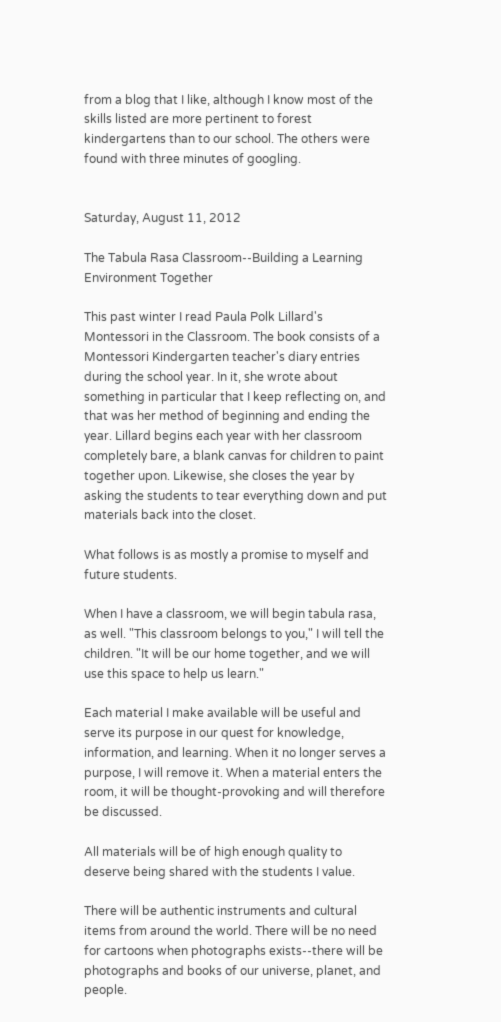from a blog that I like, although I know most of the skills listed are more pertinent to forest kindergartens than to our school. The others were found with three minutes of googling.


Saturday, August 11, 2012

The Tabula Rasa Classroom--Building a Learning Environment Together

This past winter I read Paula Polk Lillard's Montessori in the Classroom. The book consists of a Montessori Kindergarten teacher's diary entries during the school year. In it, she wrote about something in particular that I keep reflecting on, and that was her method of beginning and ending the year. Lillard begins each year with her classroom completely bare, a blank canvas for children to paint together upon. Likewise, she closes the year by asking the students to tear everything down and put materials back into the closet.

What follows is as mostly a promise to myself and future students.

When I have a classroom, we will begin tabula rasa, as well. "This classroom belongs to you," I will tell the children. "It will be our home together, and we will use this space to help us learn."

Each material I make available will be useful and serve its purpose in our quest for knowledge, information, and learning. When it no longer serves a purpose, I will remove it. When a material enters the room, it will be thought-provoking and will therefore be discussed.

All materials will be of high enough quality to deserve being shared with the students I value.

There will be authentic instruments and cultural items from around the world. There will be no need for cartoons when photographs exists--there will be photographs and books of our universe, planet, and people.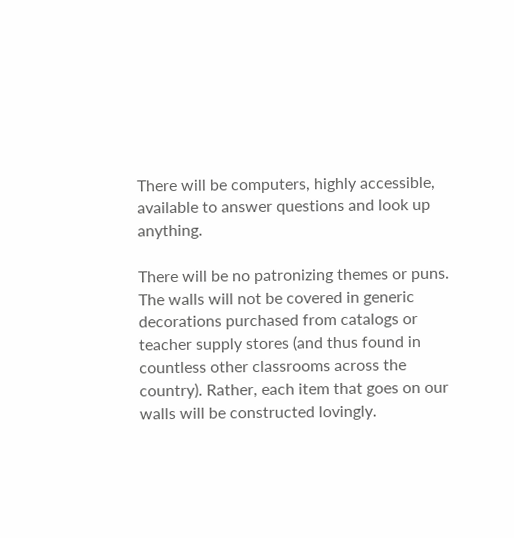There will be computers, highly accessible, available to answer questions and look up anything.

There will be no patronizing themes or puns. The walls will not be covered in generic decorations purchased from catalogs or teacher supply stores (and thus found in countless other classrooms across the country). Rather, each item that goes on our walls will be constructed lovingly.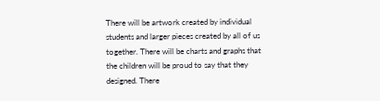There will be artwork created by individual students and larger pieces created by all of us together. There will be charts and graphs that the children will be proud to say that they designed. There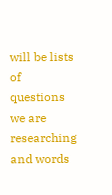will be lists of questions we are researching and words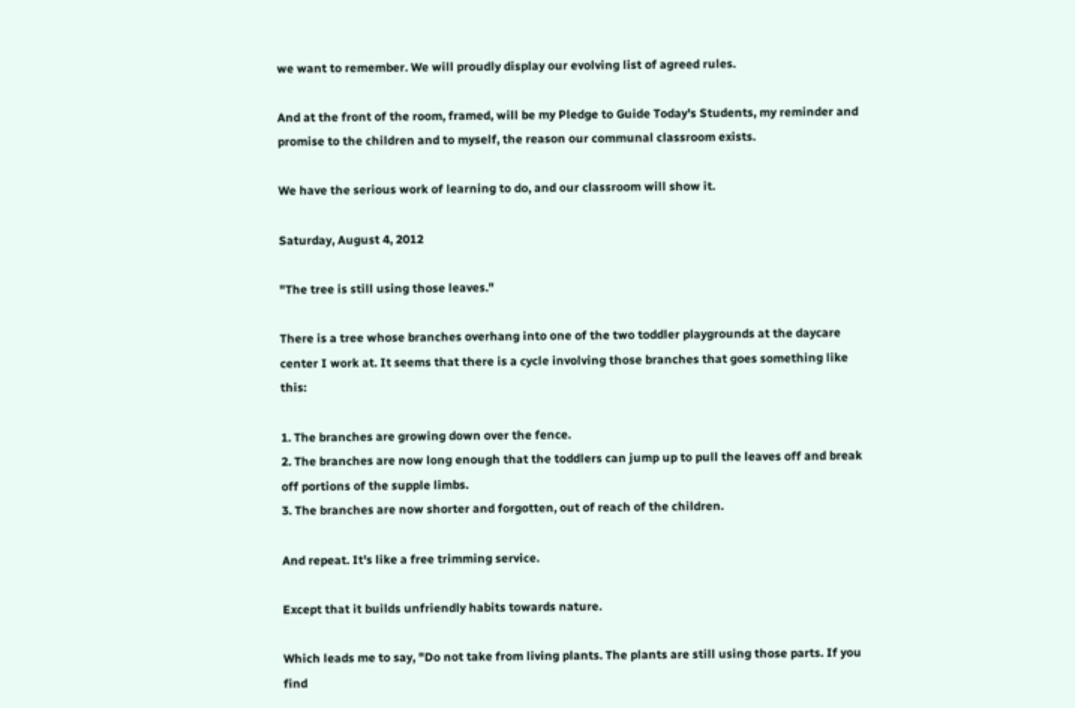we want to remember. We will proudly display our evolving list of agreed rules.

And at the front of the room, framed, will be my Pledge to Guide Today's Students, my reminder and promise to the children and to myself, the reason our communal classroom exists.

We have the serious work of learning to do, and our classroom will show it.

Saturday, August 4, 2012

"The tree is still using those leaves."

There is a tree whose branches overhang into one of the two toddler playgrounds at the daycare center I work at. It seems that there is a cycle involving those branches that goes something like this:

1. The branches are growing down over the fence.
2. The branches are now long enough that the toddlers can jump up to pull the leaves off and break off portions of the supple limbs.
3. The branches are now shorter and forgotten, out of reach of the children.

And repeat. It's like a free trimming service.

Except that it builds unfriendly habits towards nature.

Which leads me to say, "Do not take from living plants. The plants are still using those parts. If you find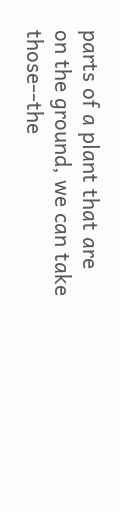parts of a plant that are on the ground, we can take those--the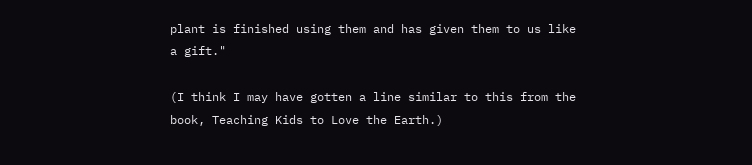plant is finished using them and has given them to us like a gift."

(I think I may have gotten a line similar to this from the book, Teaching Kids to Love the Earth.)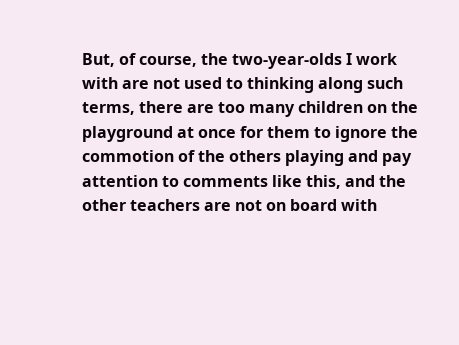But, of course, the two-year-olds I work with are not used to thinking along such terms, there are too many children on the playground at once for them to ignore the commotion of the others playing and pay attention to comments like this, and the other teachers are not on board with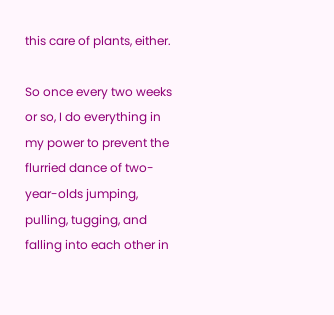this care of plants, either.

So once every two weeks or so, I do everything in my power to prevent the flurried dance of two-year-olds jumping, pulling, tugging, and falling into each other in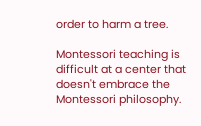order to harm a tree.

Montessori teaching is difficult at a center that doesn't embrace the Montessori philosophy.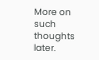More on such thoughts later.